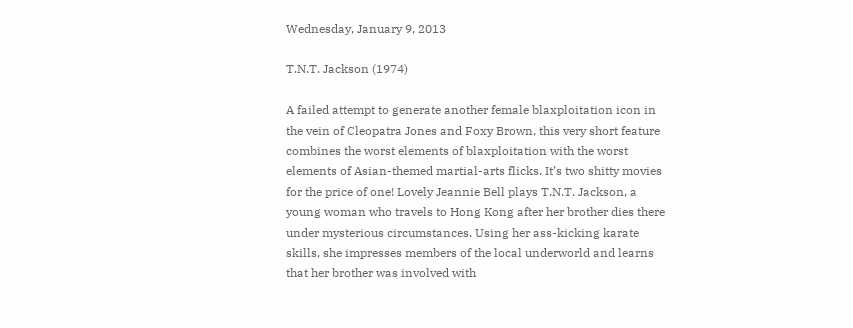Wednesday, January 9, 2013

T.N.T. Jackson (1974)

A failed attempt to generate another female blaxploitation icon in the vein of Cleopatra Jones and Foxy Brown, this very short feature combines the worst elements of blaxploitation with the worst elements of Asian-themed martial-arts flicks. It’s two shitty movies for the price of one! Lovely Jeannie Bell plays T.N.T. Jackson, a young woman who travels to Hong Kong after her brother dies there under mysterious circumstances. Using her ass-kicking karate skills, she impresses members of the local underworld and learns that her brother was involved with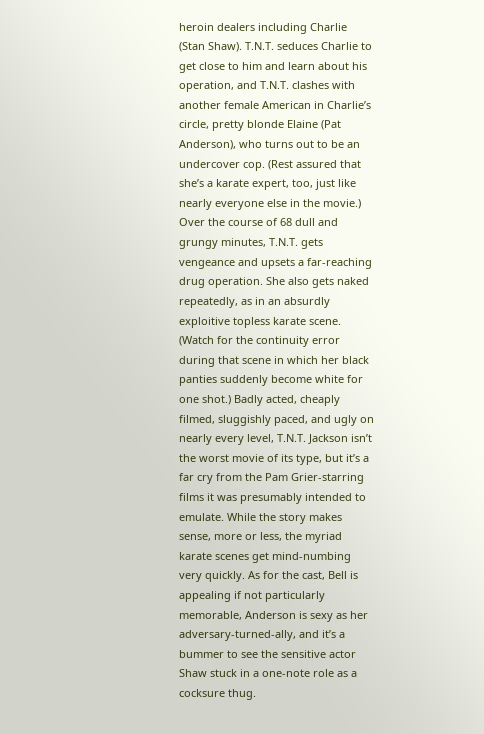heroin dealers including Charlie (Stan Shaw). T.N.T. seduces Charlie to get close to him and learn about his operation, and T.N.T. clashes with another female American in Charlie’s circle, pretty blonde Elaine (Pat Anderson), who turns out to be an undercover cop. (Rest assured that she’s a karate expert, too, just like nearly everyone else in the movie.) Over the course of 68 dull and grungy minutes, T.N.T. gets vengeance and upsets a far-reaching drug operation. She also gets naked repeatedly, as in an absurdly exploitive topless karate scene. (Watch for the continuity error during that scene in which her black panties suddenly become white for one shot.) Badly acted, cheaply filmed, sluggishly paced, and ugly on nearly every level, T.N.T. Jackson isn’t the worst movie of its type, but it’s a far cry from the Pam Grier-starring films it was presumably intended to emulate. While the story makes sense, more or less, the myriad karate scenes get mind-numbing very quickly. As for the cast, Bell is appealing if not particularly memorable, Anderson is sexy as her adversary-turned-ally, and it’s a bummer to see the sensitive actor Shaw stuck in a one-note role as a cocksure thug.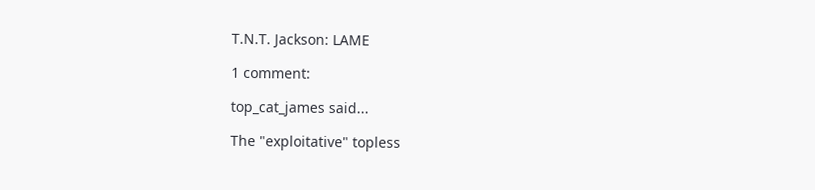T.N.T. Jackson: LAME

1 comment:

top_cat_james said...

The "exploitative" topless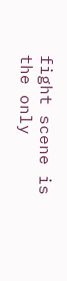fight scene is the only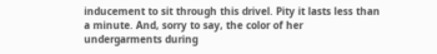inducement to sit through this drivel. Pity it lasts less than a minute. And, sorry to say, the color of her undergarments during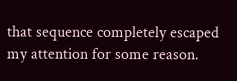that sequence completely escaped my attention for some reason.